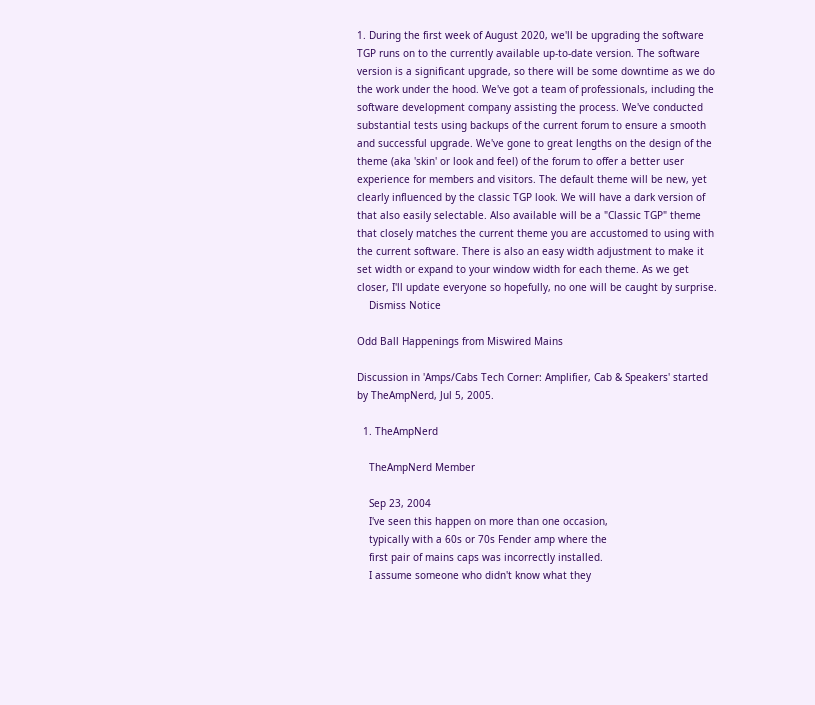1. During the first week of August 2020, we'll be upgrading the software TGP runs on to the currently available up-to-date version. The software version is a significant upgrade, so there will be some downtime as we do the work under the hood. We've got a team of professionals, including the software development company assisting the process. We've conducted substantial tests using backups of the current forum to ensure a smooth and successful upgrade. We've gone to great lengths on the design of the theme (aka 'skin' or look and feel) of the forum to offer a better user experience for members and visitors. The default theme will be new, yet clearly influenced by the classic TGP look. We will have a dark version of that also easily selectable. Also available will be a "Classic TGP" theme that closely matches the current theme you are accustomed to using with the current software. There is also an easy width adjustment to make it set width or expand to your window width for each theme. As we get closer, I'll update everyone so hopefully, no one will be caught by surprise.
    Dismiss Notice

Odd Ball Happenings from Miswired Mains

Discussion in 'Amps/Cabs Tech Corner: Amplifier, Cab & Speakers' started by TheAmpNerd, Jul 5, 2005.

  1. TheAmpNerd

    TheAmpNerd Member

    Sep 23, 2004
    I've seen this happen on more than one occasion,
    typically with a 60s or 70s Fender amp where the
    first pair of mains caps was incorrectly installed.
    I assume someone who didn't know what they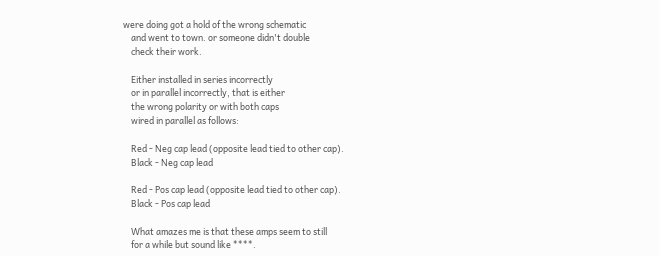were doing got a hold of the wrong schematic
    and went to town. or someone didn't double
    check their work.

    Either installed in series incorrectly
    or in parallel incorrectly, that is either
    the wrong polarity or with both caps
    wired in parallel as follows:

    Red - Neg cap lead (opposite lead tied to other cap).
    Black - Neg cap lead

    Red - Pos cap lead (opposite lead tied to other cap).
    Black - Pos cap lead

    What amazes me is that these amps seem to still
    for a while but sound like ****.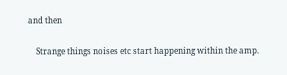and then

    Strange things noises etc start happening within the amp.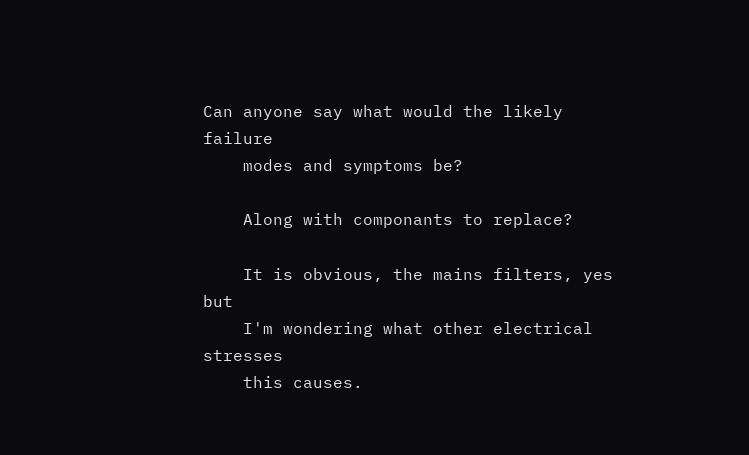Can anyone say what would the likely failure
    modes and symptoms be?

    Along with componants to replace?

    It is obvious, the mains filters, yes but
    I'm wondering what other electrical stresses
    this causes.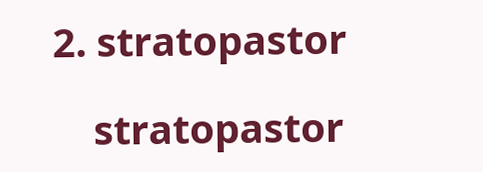2. stratopastor

    stratopastor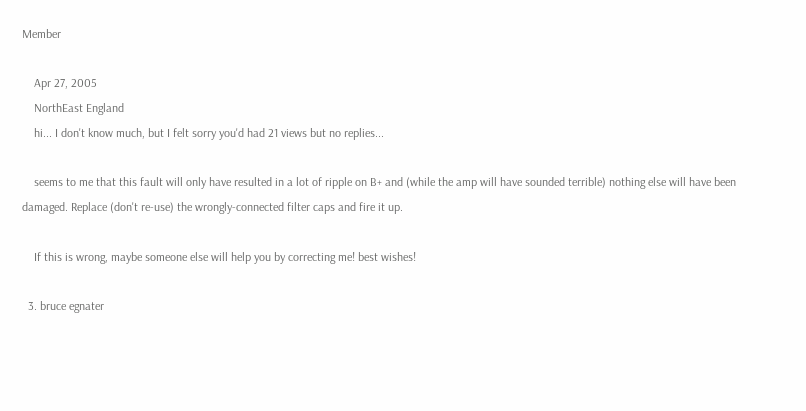Member

    Apr 27, 2005
    NorthEast England
    hi... I don't know much, but I felt sorry you'd had 21 views but no replies...

    seems to me that this fault will only have resulted in a lot of ripple on B+ and (while the amp will have sounded terrible) nothing else will have been damaged. Replace (don't re-use) the wrongly-connected filter caps and fire it up.

    If this is wrong, maybe someone else will help you by correcting me! best wishes!

  3. bruce egnater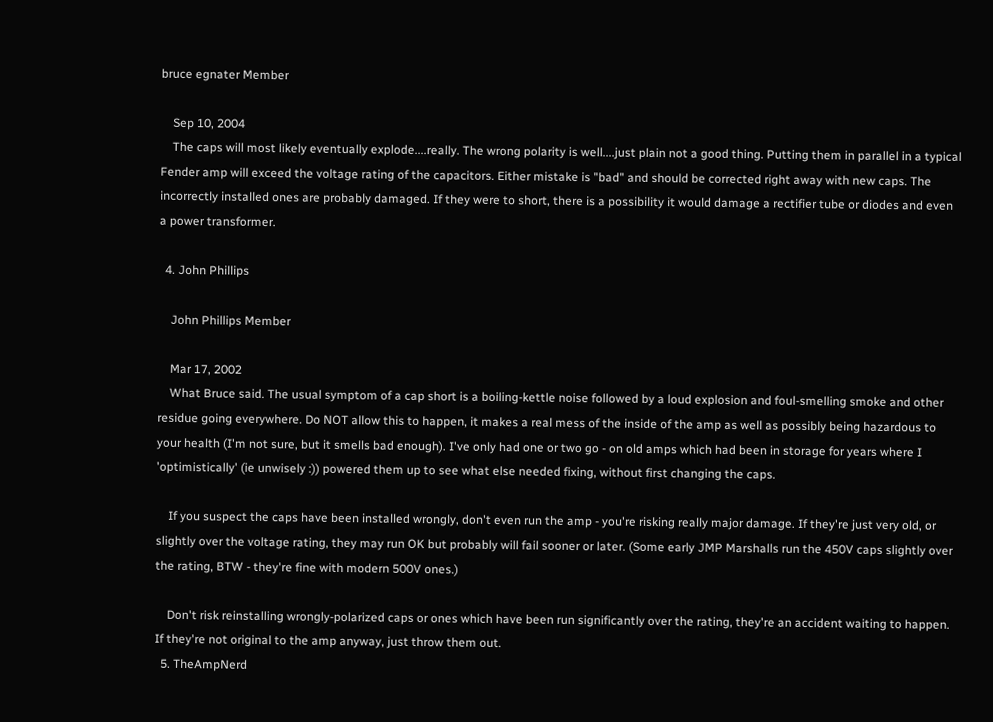bruce egnater Member

    Sep 10, 2004
    The caps will most likely eventually explode....really. The wrong polarity is well....just plain not a good thing. Putting them in parallel in a typical Fender amp will exceed the voltage rating of the capacitors. Either mistake is "bad" and should be corrected right away with new caps. The incorrectly installed ones are probably damaged. If they were to short, there is a possibility it would damage a rectifier tube or diodes and even a power transformer.

  4. John Phillips

    John Phillips Member

    Mar 17, 2002
    What Bruce said. The usual symptom of a cap short is a boiling-kettle noise followed by a loud explosion and foul-smelling smoke and other residue going everywhere. Do NOT allow this to happen, it makes a real mess of the inside of the amp as well as possibly being hazardous to your health (I'm not sure, but it smells bad enough). I've only had one or two go - on old amps which had been in storage for years where I 'optimistically' (ie unwisely :)) powered them up to see what else needed fixing, without first changing the caps.

    If you suspect the caps have been installed wrongly, don't even run the amp - you're risking really major damage. If they're just very old, or slightly over the voltage rating, they may run OK but probably will fail sooner or later. (Some early JMP Marshalls run the 450V caps slightly over the rating, BTW - they're fine with modern 500V ones.)

    Don't risk reinstalling wrongly-polarized caps or ones which have been run significantly over the rating, they're an accident waiting to happen. If they're not original to the amp anyway, just throw them out.
  5. TheAmpNerd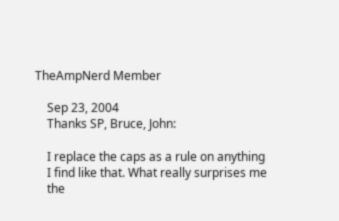TheAmpNerd Member

    Sep 23, 2004
    Thanks SP, Bruce, John:

    I replace the caps as a rule on anything
    I find like that. What really surprises me
    the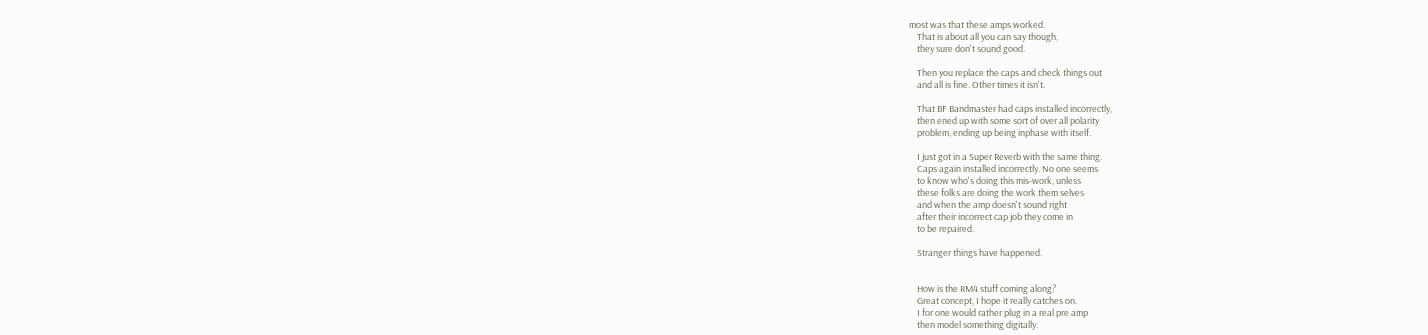most was that these amps worked.
    That is about all you can say though,
    they sure don't sound good.

    Then you replace the caps and check things out
    and all is fine. Other times it isn't.

    That BF Bandmaster had caps installed incorrectly,
    then ened up with some sort of over all polarity
    problem, ending up being inphase with itself.

    I just got in a Super Reverb with the same thing.
    Caps again installed incorrectly. No one seems
    to know who's doing this mis-work, unless
    these folks are doing the work them selves
    and when the amp doesn't sound right
    after their incorrect cap job they come in
    to be repaired.

    Stranger things have happened.


    How is the RM4 stuff coming along?
    Great concept, I hope it really catches on.
    I for one would rather plug in a real pre amp
    then model something digitally.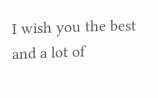I wish you the best and a lot of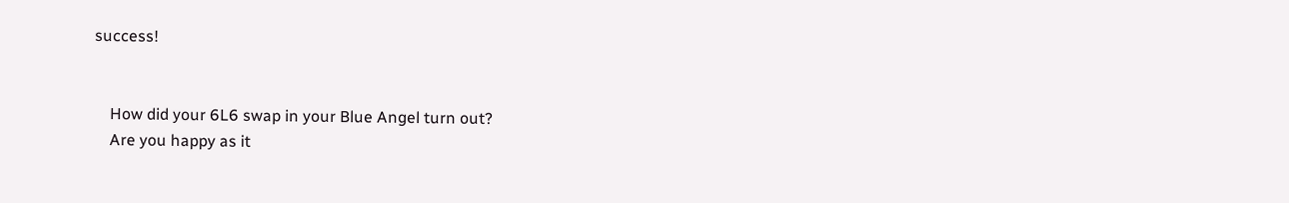success!


    How did your 6L6 swap in your Blue Angel turn out?
    Are you happy as it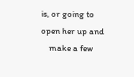is, or going to open her up and
    make a few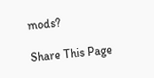mods?

Share This Page